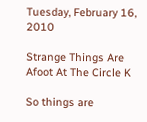Tuesday, February 16, 2010

Strange Things Are Afoot At The Circle K

So things are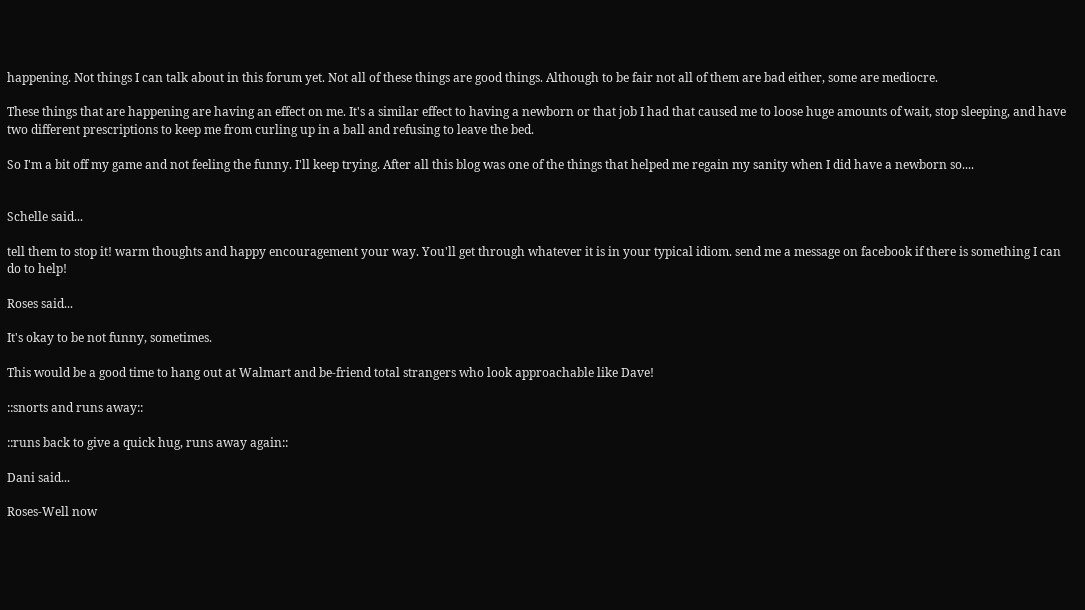happening. Not things I can talk about in this forum yet. Not all of these things are good things. Although to be fair not all of them are bad either, some are mediocre.

These things that are happening are having an effect on me. It's a similar effect to having a newborn or that job I had that caused me to loose huge amounts of wait, stop sleeping, and have two different prescriptions to keep me from curling up in a ball and refusing to leave the bed.

So I'm a bit off my game and not feeling the funny. I'll keep trying. After all this blog was one of the things that helped me regain my sanity when I did have a newborn so....


Schelle said...

tell them to stop it! warm thoughts and happy encouragement your way. You'll get through whatever it is in your typical idiom. send me a message on facebook if there is something I can do to help!

Roses said...

It's okay to be not funny, sometimes.

This would be a good time to hang out at Walmart and be-friend total strangers who look approachable like Dave!

::snorts and runs away::

::runs back to give a quick hug, runs away again::

Dani said...

Roses-Well now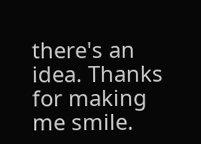there's an idea. Thanks for making me smile.